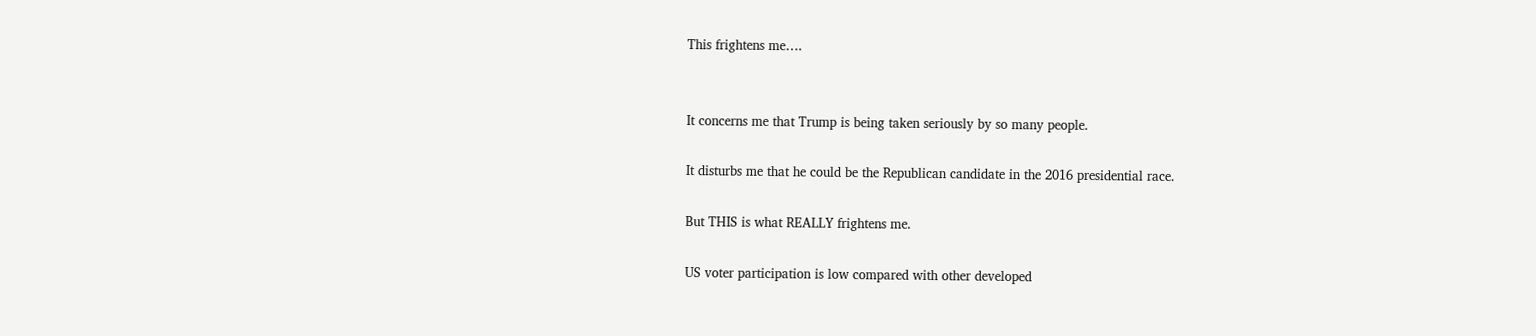This frightens me….


It concerns me that Trump is being taken seriously by so many people.

It disturbs me that he could be the Republican candidate in the 2016 presidential race.

But THIS is what REALLY frightens me.

US voter participation is low compared with other developed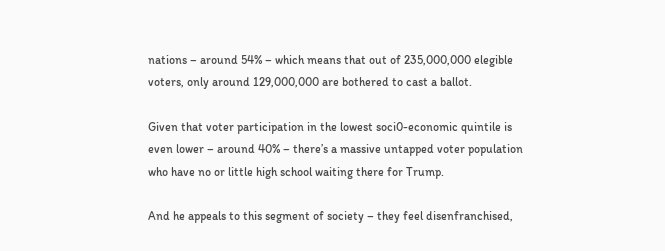nations – around 54% – which means that out of 235,000,000 elegible voters, only around 129,000,000 are bothered to cast a ballot.

Given that voter participation in the lowest soci0-economic quintile is even lower – around 40% – there’s a massive untapped voter population who have no or little high school waiting there for Trump.

And he appeals to this segment of society – they feel disenfranchised,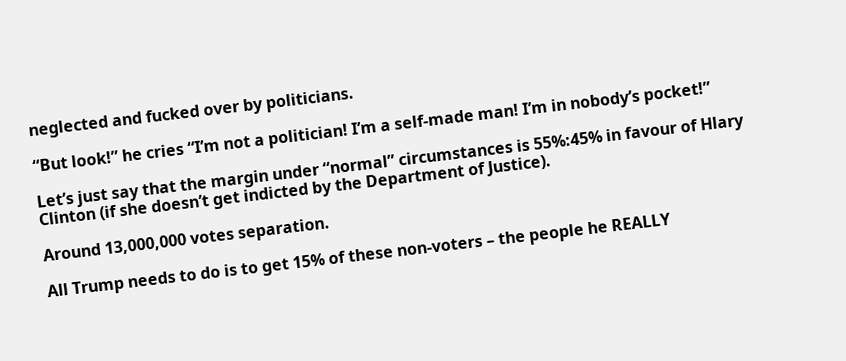neglected and fucked over by politicians.

“But look!” he cries “I’m not a politician! I’m a self-made man! I’m in nobody’s pocket!”

Let’s just say that the margin under “normal” circumstances is 55%:45% in favour of Hlary Clinton (if she doesn’t get indicted by the Department of Justice).

Around 13,000,000 votes separation.

All Trump needs to do is to get 15% of these non-voters – the people he REALLY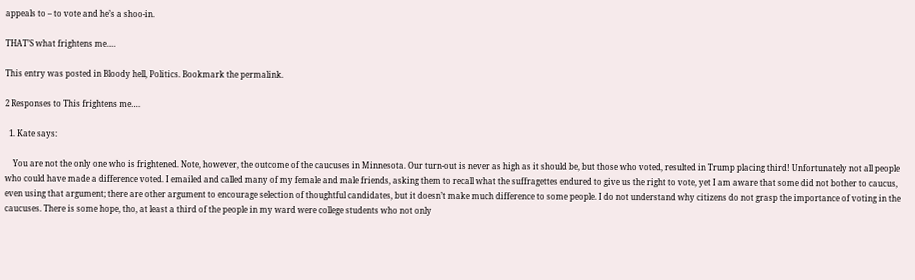appeals to – to vote and he’s a shoo-in.

THAT’S what frightens me….

This entry was posted in Bloody hell, Politics. Bookmark the permalink.

2 Responses to This frightens me….

  1. Kate says:

    You are not the only one who is frightened. Note, however, the outcome of the caucuses in Minnesota. Our turn-out is never as high as it should be, but those who voted, resulted in Trump placing third! Unfortunately not all people who could have made a difference voted. I emailed and called many of my female and male friends, asking them to recall what the suffragettes endured to give us the right to vote, yet I am aware that some did not bother to caucus, even using that argument; there are other argument to encourage selection of thoughtful candidates, but it doesn’t make much difference to some people. I do not understand why citizens do not grasp the importance of voting in the caucuses. There is some hope, tho, at least a third of the people in my ward were college students who not only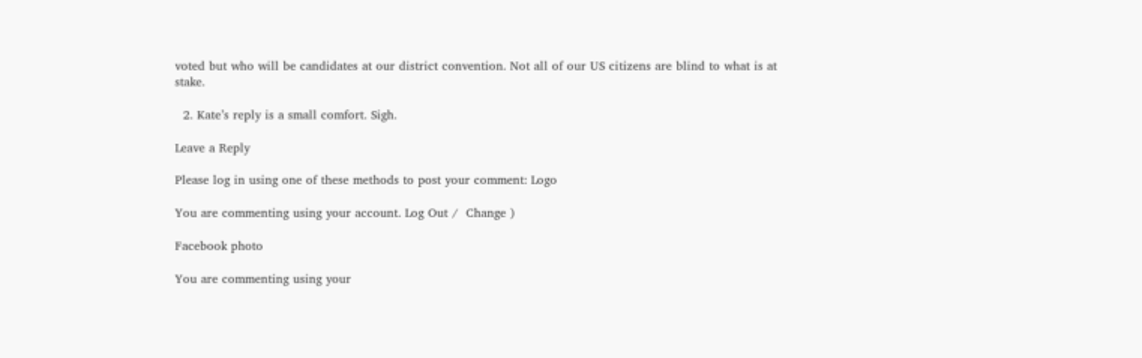voted but who will be candidates at our district convention. Not all of our US citizens are blind to what is at stake.

  2. Kate’s reply is a small comfort. Sigh.

Leave a Reply

Please log in using one of these methods to post your comment: Logo

You are commenting using your account. Log Out /  Change )

Facebook photo

You are commenting using your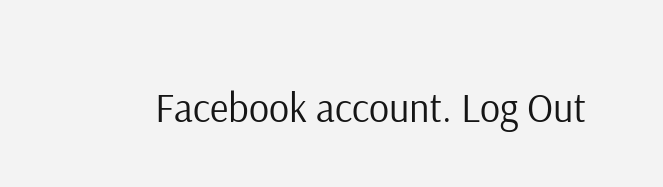Facebook account. Log Out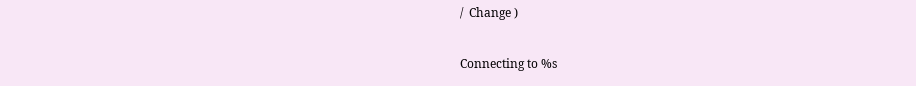/  Change )

Connecting to %s